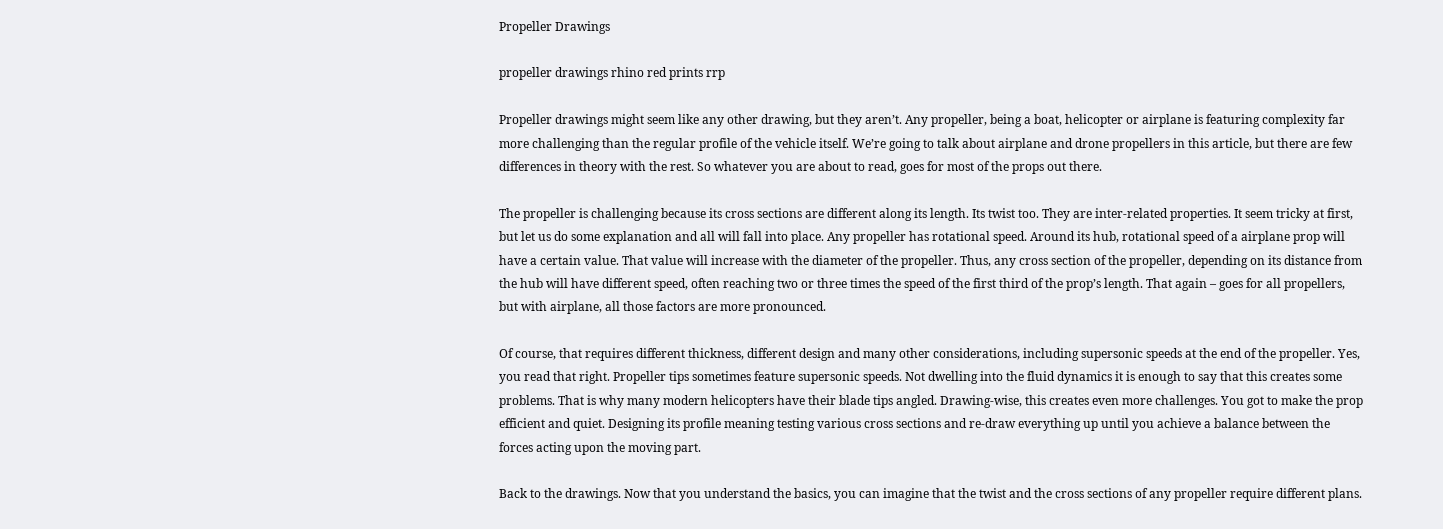Propeller Drawings

propeller drawings rhino red prints rrp

Propeller drawings might seem like any other drawing, but they aren’t. Any propeller, being a boat, helicopter or airplane is featuring complexity far more challenging than the regular profile of the vehicle itself. We’re going to talk about airplane and drone propellers in this article, but there are few differences in theory with the rest. So whatever you are about to read, goes for most of the props out there.

The propeller is challenging because its cross sections are different along its length. Its twist too. They are inter-related properties. It seem tricky at first, but let us do some explanation and all will fall into place. Any propeller has rotational speed. Around its hub, rotational speed of a airplane prop will have a certain value. That value will increase with the diameter of the propeller. Thus, any cross section of the propeller, depending on its distance from the hub will have different speed, often reaching two or three times the speed of the first third of the prop’s length. That again – goes for all propellers, but with airplane, all those factors are more pronounced.

Of course, that requires different thickness, different design and many other considerations, including supersonic speeds at the end of the propeller. Yes, you read that right. Propeller tips sometimes feature supersonic speeds. Not dwelling into the fluid dynamics it is enough to say that this creates some problems. That is why many modern helicopters have their blade tips angled. Drawing-wise, this creates even more challenges. You got to make the prop efficient and quiet. Designing its profile meaning testing various cross sections and re-draw everything up until you achieve a balance between the forces acting upon the moving part.

Back to the drawings. Now that you understand the basics, you can imagine that the twist and the cross sections of any propeller require different plans.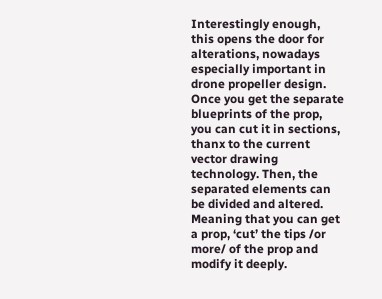Interestingly enough, this opens the door for alterations, nowadays especially important in drone propeller design. Once you get the separate blueprints of the prop, you can cut it in sections, thanx to the current vector drawing technology. Then, the separated elements can be divided and altered. Meaning that you can get a prop, ‘cut’ the tips /or more/ of the prop and modify it deeply.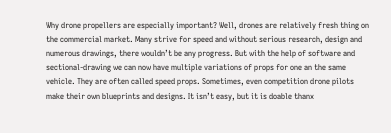Why drone propellers are especially important? Well, drones are relatively fresh thing on the commercial market. Many strive for speed and without serious research, design and numerous drawings, there wouldn’t be any progress. But with the help of software and sectional-drawing we can now have multiple variations of props for one an the same vehicle. They are often called speed props. Sometimes, even competition drone pilots make their own blueprints and designs. It isn’t easy, but it is doable thanx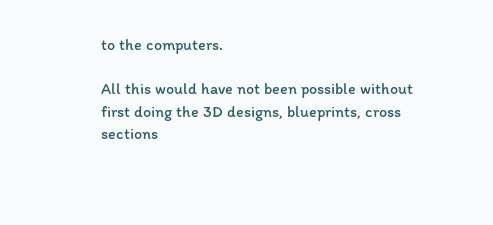to the computers.

All this would have not been possible without first doing the 3D designs, blueprints, cross sections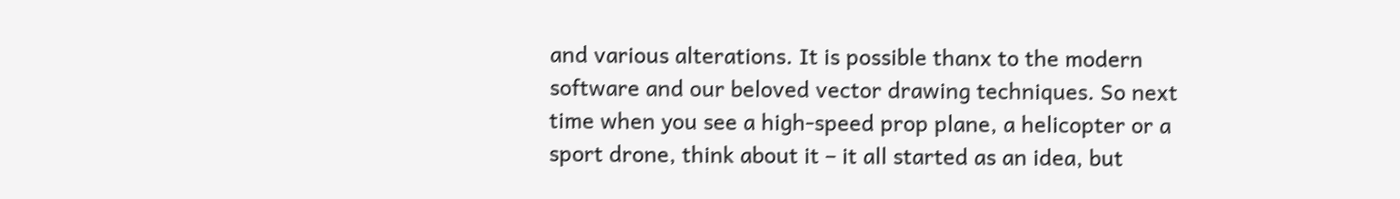and various alterations. It is possible thanx to the modern software and our beloved vector drawing techniques. So next time when you see a high-speed prop plane, a helicopter or a sport drone, think about it – it all started as an idea, but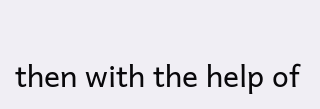then with the help of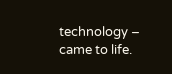technology – came to life.